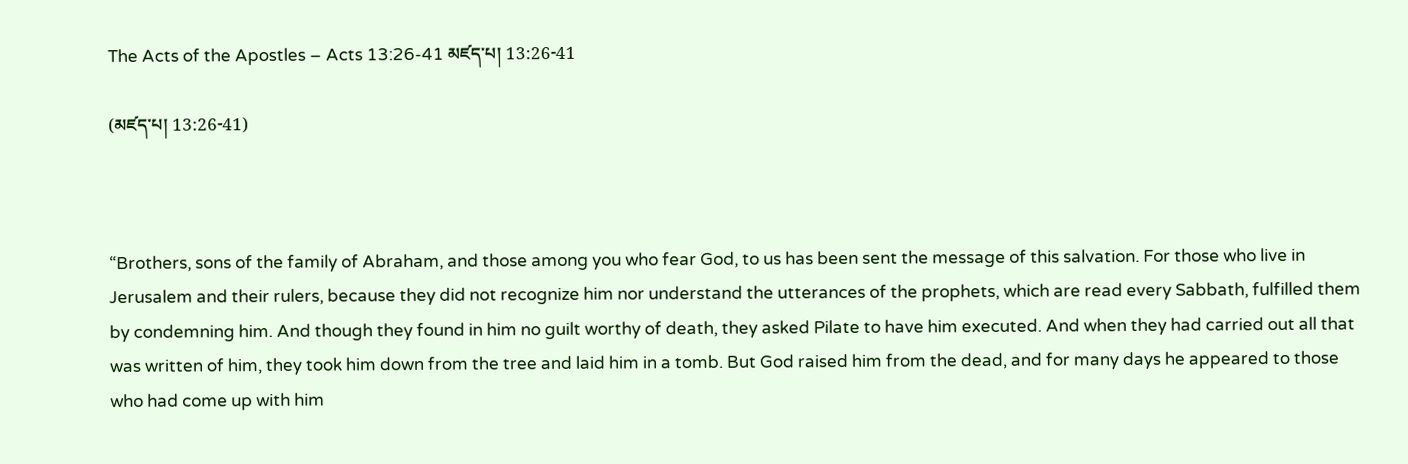The Acts of the Apostles – Acts 13:26-41 མཛད་པ། 13:26-41

(མཛད་པ། 13:26-41)



“Brothers, sons of the family of Abraham, and those among you who fear God, to us has been sent the message of this salvation. For those who live in Jerusalem and their rulers, because they did not recognize him nor understand the utterances of the prophets, which are read every Sabbath, fulfilled them by condemning him. And though they found in him no guilt worthy of death, they asked Pilate to have him executed. And when they had carried out all that was written of him, they took him down from the tree and laid him in a tomb. But God raised him from the dead, and for many days he appeared to those who had come up with him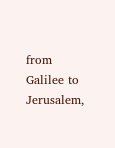from Galilee to Jerusalem,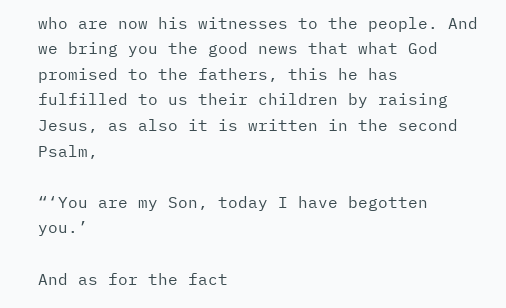who are now his witnesses to the people. And we bring you the good news that what God promised to the fathers, this he has fulfilled to us their children by raising Jesus, as also it is written in the second Psalm,

“‘You are my Son, today I have begotten you.’

And as for the fact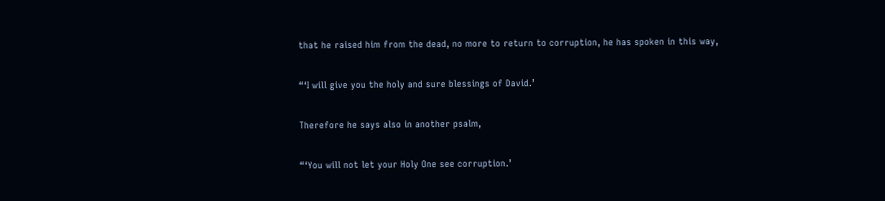that he raised him from the dead, no more to return to corruption, he has spoken in this way,

“‘I will give you the holy and sure blessings of David.’

Therefore he says also in another psalm,

“‘You will not let your Holy One see corruption.’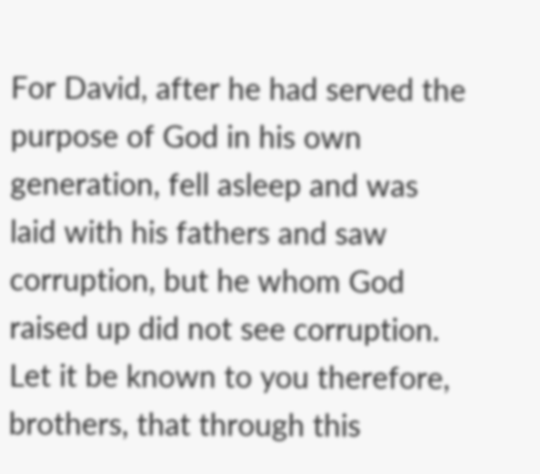For David, after he had served the purpose of God in his own generation, fell asleep and was laid with his fathers and saw corruption, but he whom God raised up did not see corruption. Let it be known to you therefore, brothers, that through this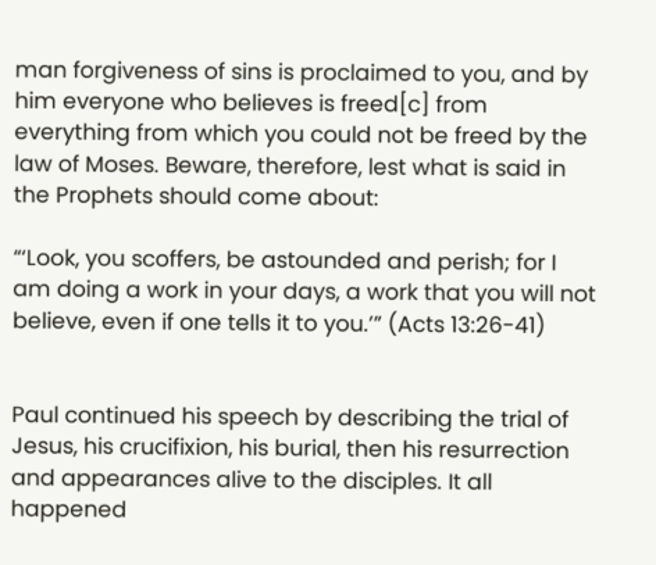man forgiveness of sins is proclaimed to you, and by him everyone who believes is freed[c] from everything from which you could not be freed by the law of Moses. Beware, therefore, lest what is said in the Prophets should come about:

“‘Look, you scoffers, be astounded and perish; for I am doing a work in your days, a work that you will not believe, even if one tells it to you.’” (Acts 13:26-41)


Paul continued his speech by describing the trial of Jesus, his crucifixion, his burial, then his resurrection and appearances alive to the disciples. It all happened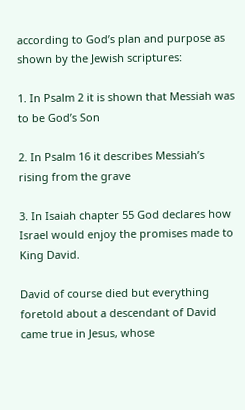according to God’s plan and purpose as shown by the Jewish scriptures:

1. In Psalm 2 it is shown that Messiah was to be God’s Son

2. In Psalm 16 it describes Messiah’s rising from the grave

3. In Isaiah chapter 55 God declares how Israel would enjoy the promises made to King David.

David of course died but everything foretold about a descendant of David came true in Jesus, whose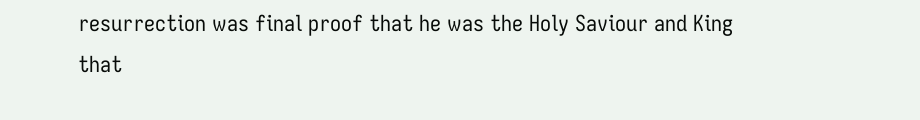resurrection was final proof that he was the Holy Saviour and King that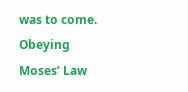was to come. Obeying Moses’ Law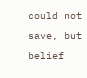could not save, but belief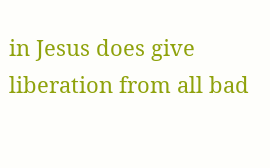in Jesus does give liberation from all bad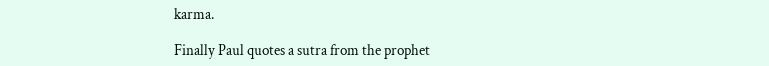karma.

Finally Paul quotes a sutra from the prophet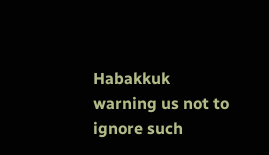Habakkuk warning us not to ignore such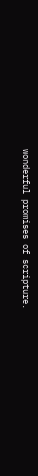wonderful promises of scripture.